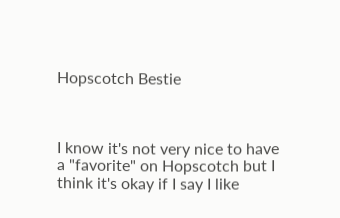Hopscotch Bestie



I know it's not very nice to have a "favorite" on Hopscotch but I think it's okay if I say I like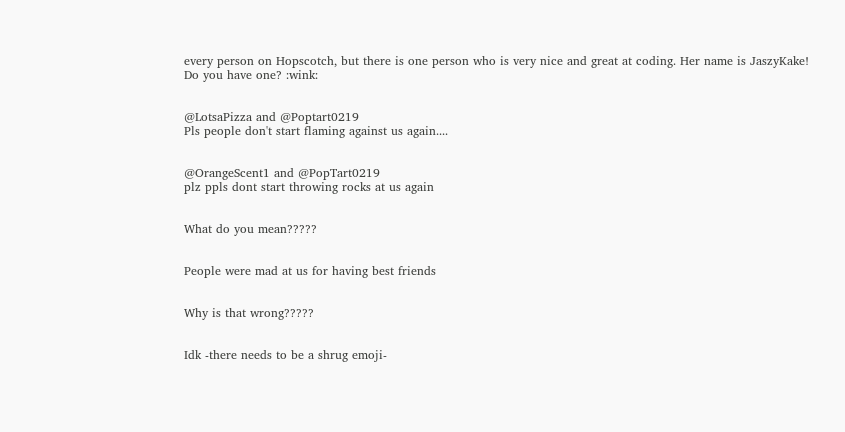every person on Hopscotch, but there is one person who is very nice and great at coding. Her name is JaszyKake!
Do you have one? :wink:


@LotsaPizza and @Poptart0219
Pls people don't start flaming against us again....


@OrangeScent1 and @PopTart0219
plz ppls dont start throwing rocks at us again


What do you mean?????


People were mad at us for having best friends


Why is that wrong?????


Idk -there needs to be a shrug emoji-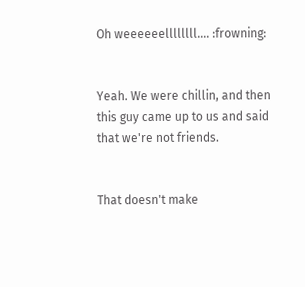Oh weeeeeellllllll.... :frowning:


Yeah. We were chillin, and then this guy came up to us and said that we're not friends.


That doesn't make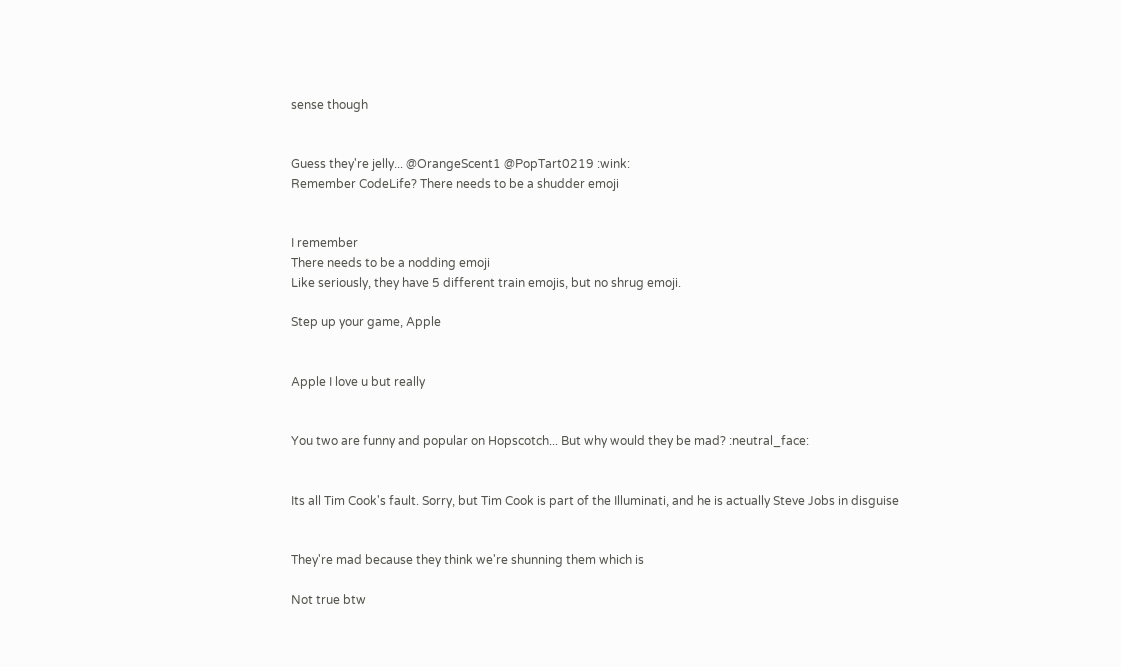sense though


Guess they're jelly... @OrangeScent1 @PopTart0219 :wink:
Remember CodeLife? There needs to be a shudder emoji


I remember
There needs to be a nodding emoji
Like seriously, they have 5 different train emojis, but no shrug emoji.

Step up your game, Apple


Apple I love u but really


You two are funny and popular on Hopscotch... But why would they be mad? :neutral_face:


Its all Tim Cook's fault. Sorry, but Tim Cook is part of the Illuminati, and he is actually Steve Jobs in disguise


They're mad because they think we're shunning them which is

Not true btw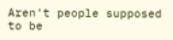Aren't people supposed to be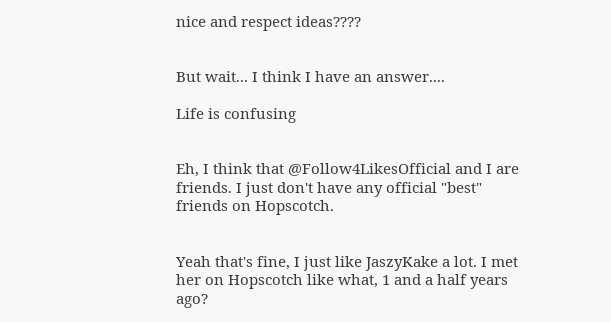nice and respect ideas????


But wait... I think I have an answer....

Life is confusing


Eh, I think that @Follow4LikesOfficial and I are friends. I just don't have any official "best" friends on Hopscotch.


Yeah that's fine, I just like JaszyKake a lot. I met her on Hopscotch like what, 1 and a half years ago?